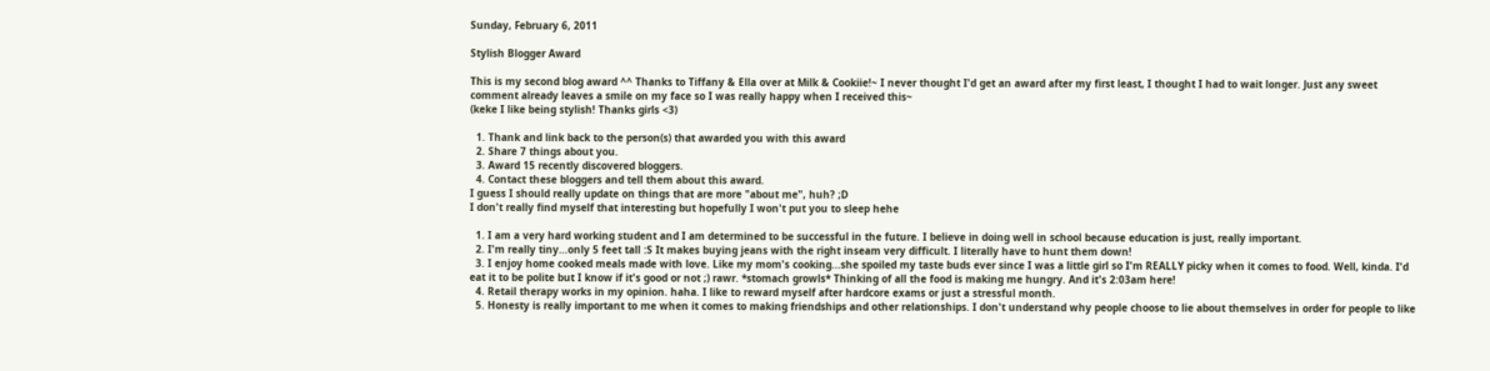Sunday, February 6, 2011

Stylish Blogger Award

This is my second blog award ^^ Thanks to Tiffany & Ella over at Milk & Cookiie!~ I never thought I'd get an award after my first least, I thought I had to wait longer. Just any sweet comment already leaves a smile on my face so I was really happy when I received this~
(keke I like being stylish! Thanks girls <3)

  1. Thank and link back to the person(s) that awarded you with this award
  2. Share 7 things about you.
  3. Award 15 recently discovered bloggers.
  4. Contact these bloggers and tell them about this award.
I guess I should really update on things that are more "about me", huh? ;D
I don't really find myself that interesting but hopefully I won't put you to sleep hehe

  1. I am a very hard working student and I am determined to be successful in the future. I believe in doing well in school because education is just, really important.
  2. I'm really tiny...only 5 feet tall :S It makes buying jeans with the right inseam very difficult. I literally have to hunt them down!
  3. I enjoy home cooked meals made with love. Like my mom's cooking...she spoiled my taste buds ever since I was a little girl so I'm REALLY picky when it comes to food. Well, kinda. I'd eat it to be polite but I know if it's good or not ;) rawr. *stomach growls* Thinking of all the food is making me hungry. And it's 2:03am here!
  4. Retail therapy works in my opinion. haha. I like to reward myself after hardcore exams or just a stressful month.
  5. Honesty is really important to me when it comes to making friendships and other relationships. I don't understand why people choose to lie about themselves in order for people to like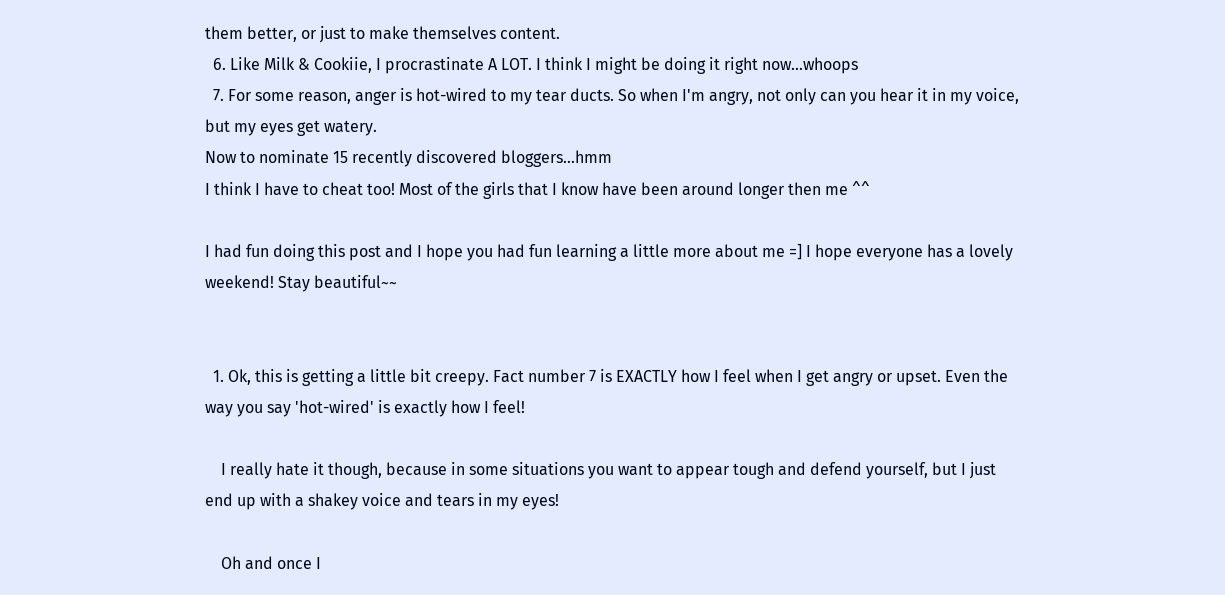them better, or just to make themselves content.
  6. Like Milk & Cookiie, I procrastinate A LOT. I think I might be doing it right now...whoops
  7. For some reason, anger is hot-wired to my tear ducts. So when I'm angry, not only can you hear it in my voice, but my eyes get watery.
Now to nominate 15 recently discovered bloggers...hmm
I think I have to cheat too! Most of the girls that I know have been around longer then me ^^

I had fun doing this post and I hope you had fun learning a little more about me =] I hope everyone has a lovely weekend! Stay beautiful~~


  1. Ok, this is getting a little bit creepy. Fact number 7 is EXACTLY how I feel when I get angry or upset. Even the way you say 'hot-wired' is exactly how I feel!

    I really hate it though, because in some situations you want to appear tough and defend yourself, but I just end up with a shakey voice and tears in my eyes!

    Oh and once I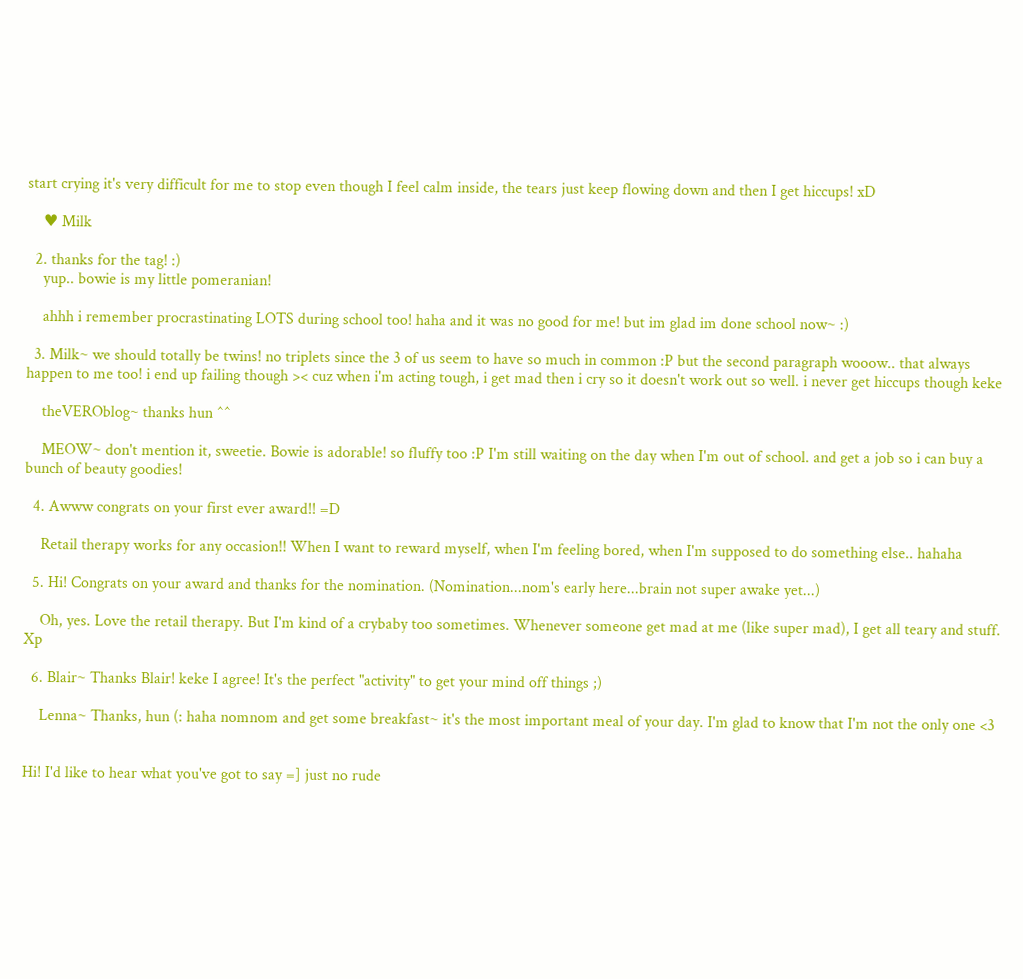start crying it's very difficult for me to stop even though I feel calm inside, the tears just keep flowing down and then I get hiccups! xD

    ♥ Milk

  2. thanks for the tag! :)
    yup.. bowie is my little pomeranian!

    ahhh i remember procrastinating LOTS during school too! haha and it was no good for me! but im glad im done school now~ :)

  3. Milk~ we should totally be twins! no triplets since the 3 of us seem to have so much in common :P but the second paragraph wooow.. that always happen to me too! i end up failing though >< cuz when i'm acting tough, i get mad then i cry so it doesn't work out so well. i never get hiccups though keke

    theVEROblog~ thanks hun ^^

    MEOW~ don't mention it, sweetie. Bowie is adorable! so fluffy too :P I'm still waiting on the day when I'm out of school. and get a job so i can buy a bunch of beauty goodies!

  4. Awww congrats on your first ever award!! =D

    Retail therapy works for any occasion!! When I want to reward myself, when I'm feeling bored, when I'm supposed to do something else.. hahaha

  5. Hi! Congrats on your award and thanks for the nomination. (Nomination...nom's early here...brain not super awake yet...)

    Oh, yes. Love the retail therapy. But I'm kind of a crybaby too sometimes. Whenever someone get mad at me (like super mad), I get all teary and stuff. Xp

  6. Blair~ Thanks Blair! keke I agree! It's the perfect "activity" to get your mind off things ;)

    Lenna~ Thanks, hun (: haha nomnom and get some breakfast~ it's the most important meal of your day. I'm glad to know that I'm not the only one <3


Hi! I'd like to hear what you've got to say =] just no rude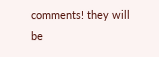comments! they will be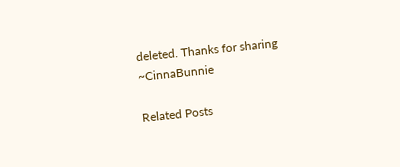deleted. Thanks for sharing ~CinnaBunnie

Related Posts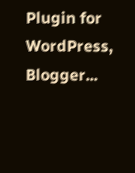Plugin for WordPress, Blogger...